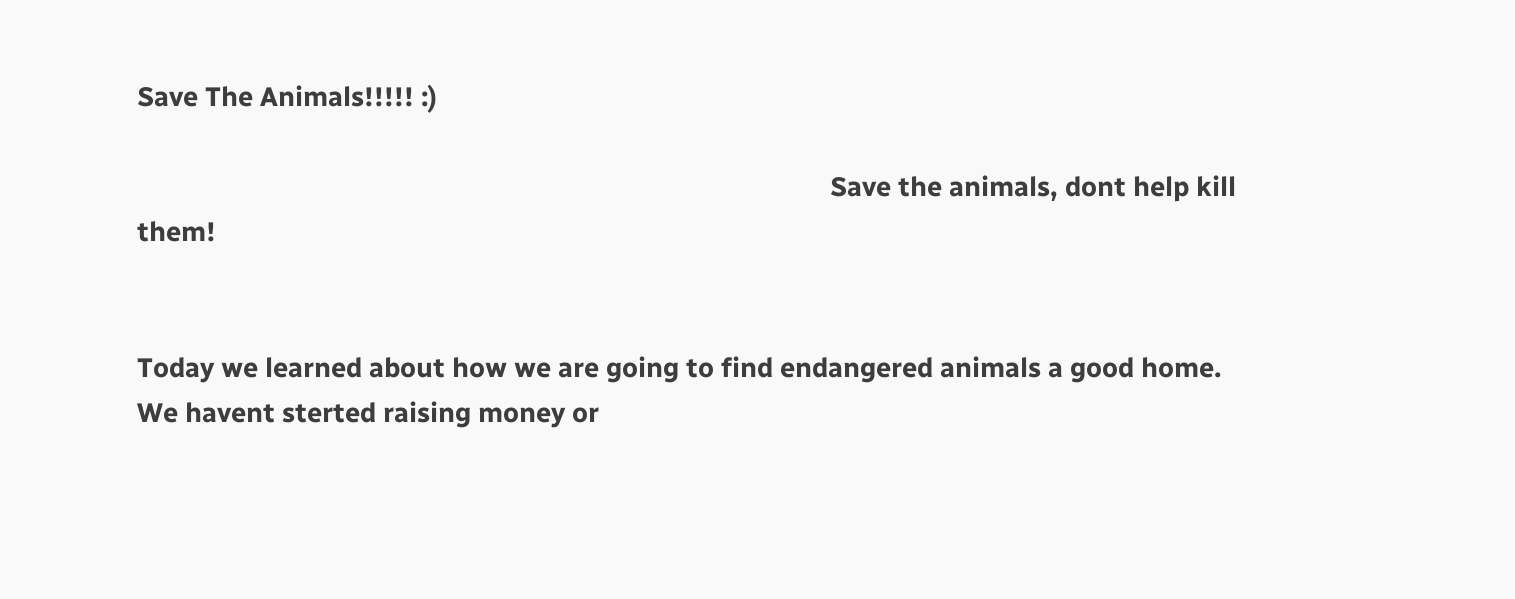Save The Animals!!!!! :)

                                                                                                   Save the animals, dont help kill them!


Today we learned about how we are going to find endangered animals a good home. We havent sterted raising money or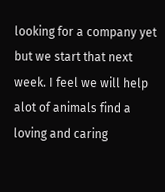looking for a company yet but we start that next week. I feel we will help alot of animals find a loving and caring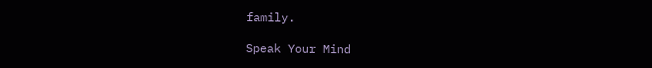family.

Speak Your Mind